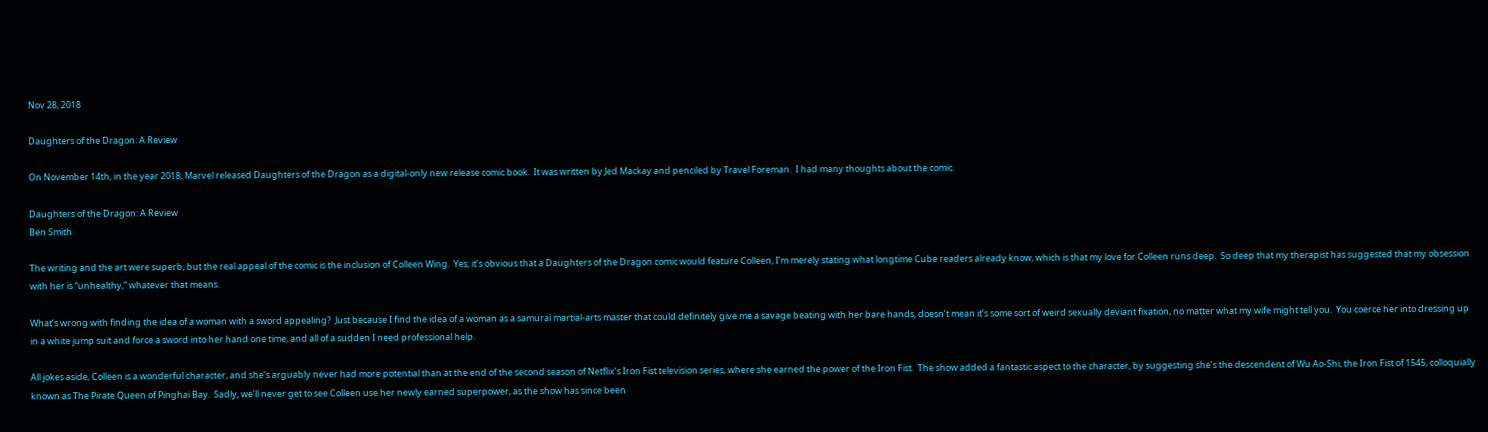Nov 28, 2018

Daughters of the Dragon: A Review

On November 14th, in the year 2018, Marvel released Daughters of the Dragon as a digital-only new release comic book.  It was written by Jed Mackay and penciled by Travel Foreman.  I had many thoughts about the comic.

Daughters of the Dragon: A Review
Ben Smith

The writing and the art were superb, but the real appeal of the comic is the inclusion of Colleen Wing.  Yes, it’s obvious that a Daughters of the Dragon comic would feature Colleen, I’m merely stating what longtime Cube readers already know, which is that my love for Colleen runs deep.  So deep that my therapist has suggested that my obsession with her is “unhealthy,” whatever that means.

What’s wrong with finding the idea of a woman with a sword appealing?  Just because I find the idea of a woman as a samurai martial-arts master that could definitely give me a savage beating with her bare hands, doesn’t mean it’s some sort of weird sexually deviant fixation, no matter what my wife might tell you.  You coerce her into dressing up in a white jump suit and force a sword into her hand one time, and all of a sudden I need professional help.

All jokes aside, Colleen is a wonderful character, and she’s arguably never had more potential than at the end of the second season of Netflix’s Iron Fist television series, where she earned the power of the Iron Fist.  The show added a fantastic aspect to the character, by suggesting she’s the descendent of Wu Ao-Shi, the Iron Fist of 1545, colloquially known as The Pirate Queen of Pinghai Bay.  Sadly, we’ll never get to see Colleen use her newly earned superpower, as the show has since been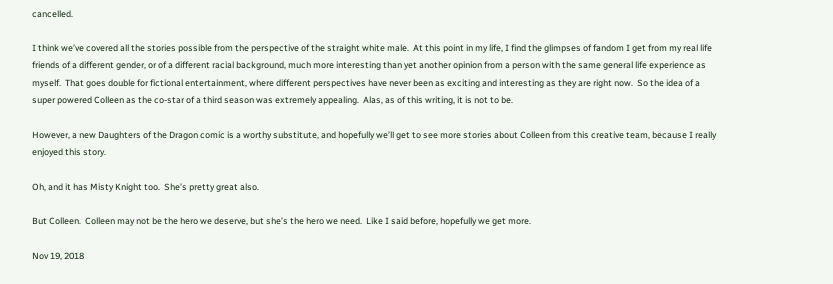cancelled.

I think we’ve covered all the stories possible from the perspective of the straight white male.  At this point in my life, I find the glimpses of fandom I get from my real life friends of a different gender, or of a different racial background, much more interesting than yet another opinion from a person with the same general life experience as myself.  That goes double for fictional entertainment, where different perspectives have never been as exciting and interesting as they are right now.  So the idea of a super powered Colleen as the co-star of a third season was extremely appealing.  Alas, as of this writing, it is not to be.

However, a new Daughters of the Dragon comic is a worthy substitute, and hopefully we’ll get to see more stories about Colleen from this creative team, because I really enjoyed this story.

Oh, and it has Misty Knight too.  She’s pretty great also.

But Colleen.  Colleen may not be the hero we deserve, but she’s the hero we need.  Like I said before, hopefully we get more.

Nov 19, 2018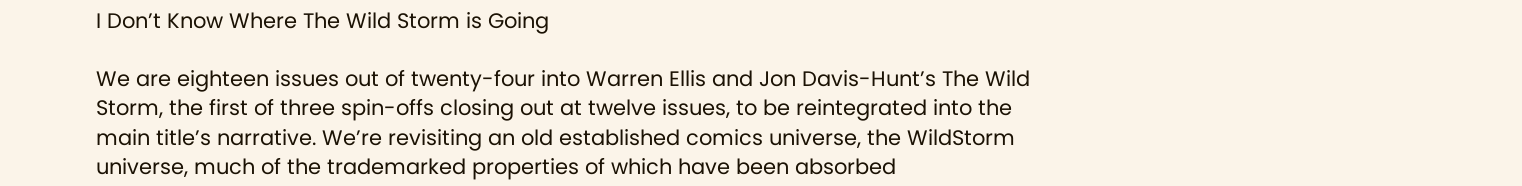I Don’t Know Where The Wild Storm is Going

We are eighteen issues out of twenty-four into Warren Ellis and Jon Davis-Hunt’s The Wild Storm, the first of three spin-offs closing out at twelve issues, to be reintegrated into the main title’s narrative. We’re revisiting an old established comics universe, the WildStorm universe, much of the trademarked properties of which have been absorbed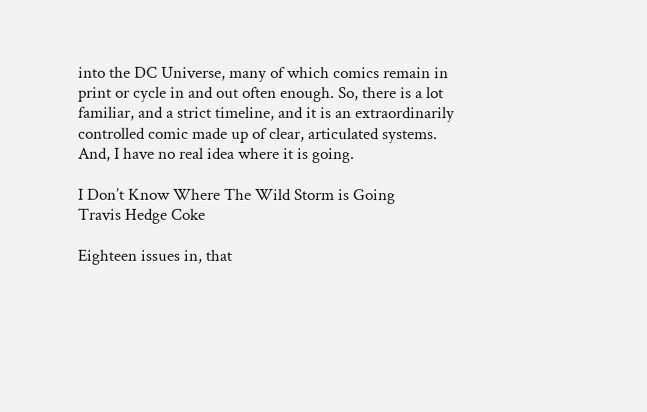into the DC Universe, many of which comics remain in print or cycle in and out often enough. So, there is a lot familiar, and a strict timeline, and it is an extraordinarily controlled comic made up of clear, articulated systems. And, I have no real idea where it is going.

I Don’t Know Where The Wild Storm is Going
Travis Hedge Coke

Eighteen issues in, that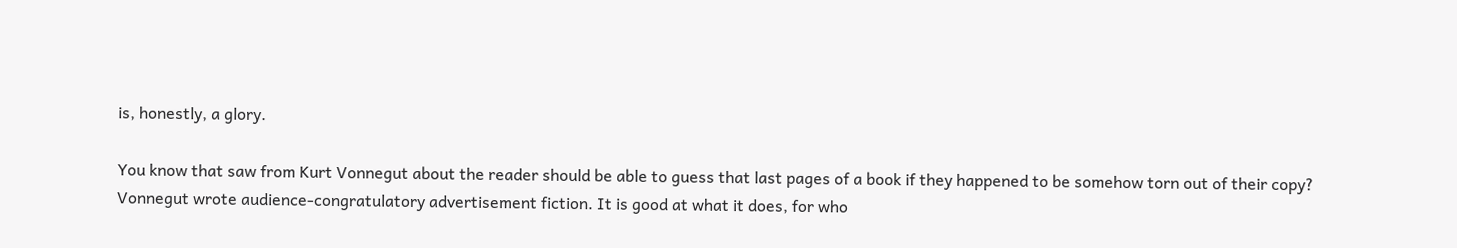is, honestly, a glory.

You know that saw from Kurt Vonnegut about the reader should be able to guess that last pages of a book if they happened to be somehow torn out of their copy? Vonnegut wrote audience-congratulatory advertisement fiction. It is good at what it does, for who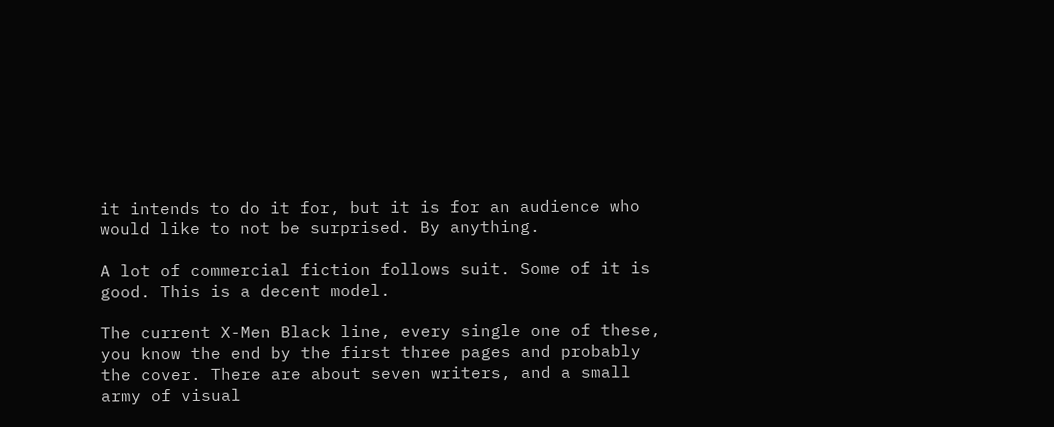it intends to do it for, but it is for an audience who would like to not be surprised. By anything.

A lot of commercial fiction follows suit. Some of it is good. This is a decent model.

The current X-Men Black line, every single one of these, you know the end by the first three pages and probably the cover. There are about seven writers, and a small army of visual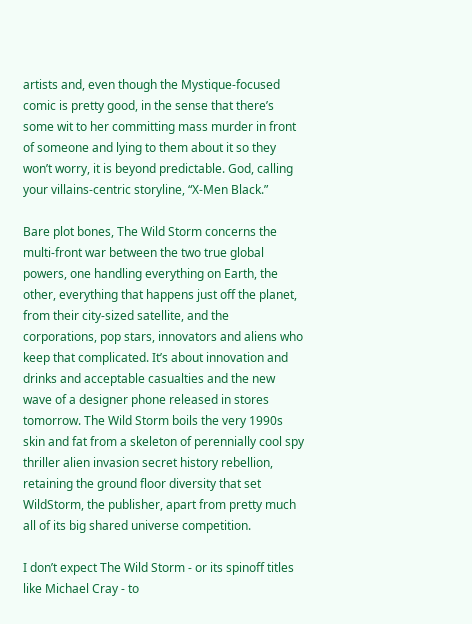artists and, even though the Mystique-focused comic is pretty good, in the sense that there’s some wit to her committing mass murder in front of someone and lying to them about it so they won’t worry, it is beyond predictable. God, calling your villains-centric storyline, “X-Men Black.”

Bare plot bones, The Wild Storm concerns the multi-front war between the two true global powers, one handling everything on Earth, the other, everything that happens just off the planet, from their city-sized satellite, and the corporations, pop stars, innovators and aliens who keep that complicated. It’s about innovation and drinks and acceptable casualties and the new wave of a designer phone released in stores tomorrow. The Wild Storm boils the very 1990s skin and fat from a skeleton of perennially cool spy thriller alien invasion secret history rebellion, retaining the ground floor diversity that set WildStorm, the publisher, apart from pretty much all of its big shared universe competition.

I don’t expect The Wild Storm - or its spinoff titles like Michael Cray - to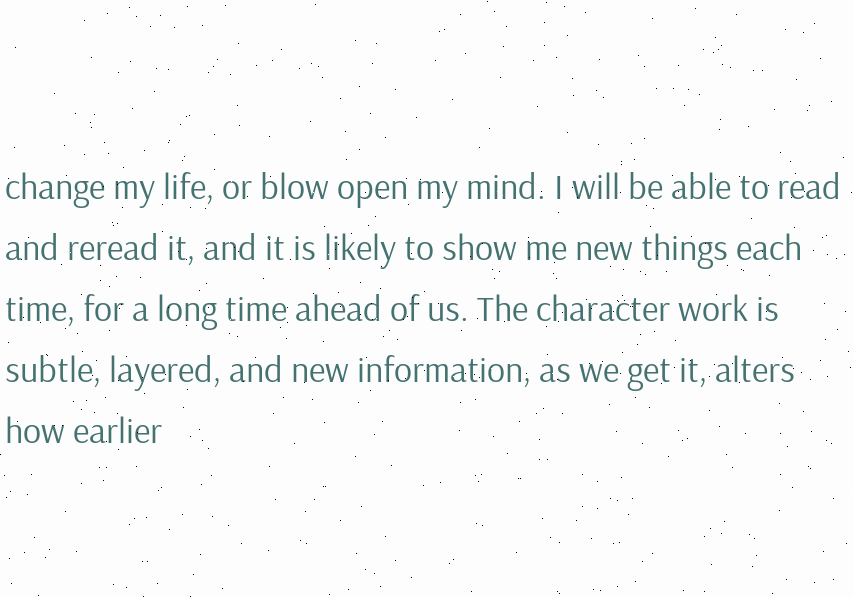change my life, or blow open my mind. I will be able to read and reread it, and it is likely to show me new things each time, for a long time ahead of us. The character work is subtle, layered, and new information, as we get it, alters how earlier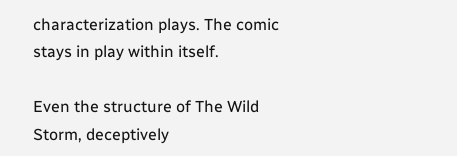characterization plays. The comic stays in play within itself.

Even the structure of The Wild Storm, deceptively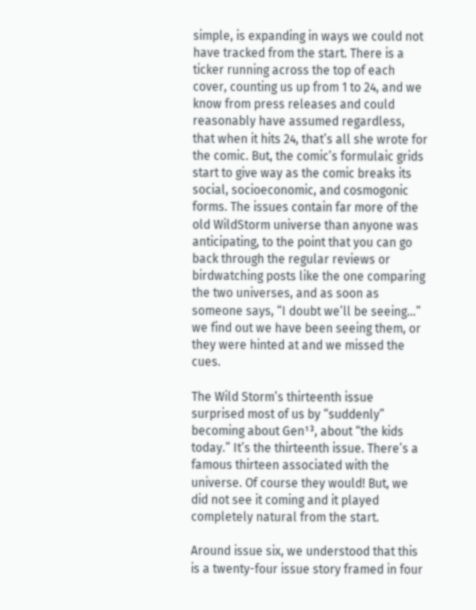simple, is expanding in ways we could not have tracked from the start. There is a ticker running across the top of each cover, counting us up from 1 to 24, and we know from press releases and could reasonably have assumed regardless, that when it hits 24, that’s all she wrote for the comic. But, the comic’s formulaic grids start to give way as the comic breaks its social, socioeconomic, and cosmogonic forms. The issues contain far more of the old WildStorm universe than anyone was anticipating, to the point that you can go back through the regular reviews or birdwatching posts like the one comparing the two universes, and as soon as someone says, “I doubt we’ll be seeing…” we find out we have been seeing them, or they were hinted at and we missed the cues.

The Wild Storm’s thirteenth issue surprised most of us by “suddenly” becoming about Gen¹³, about “the kids today.” It’s the thirteenth issue. There’s a famous thirteen associated with the universe. Of course they would! But, we did not see it coming and it played completely natural from the start.

Around issue six, we understood that this is a twenty-four issue story framed in four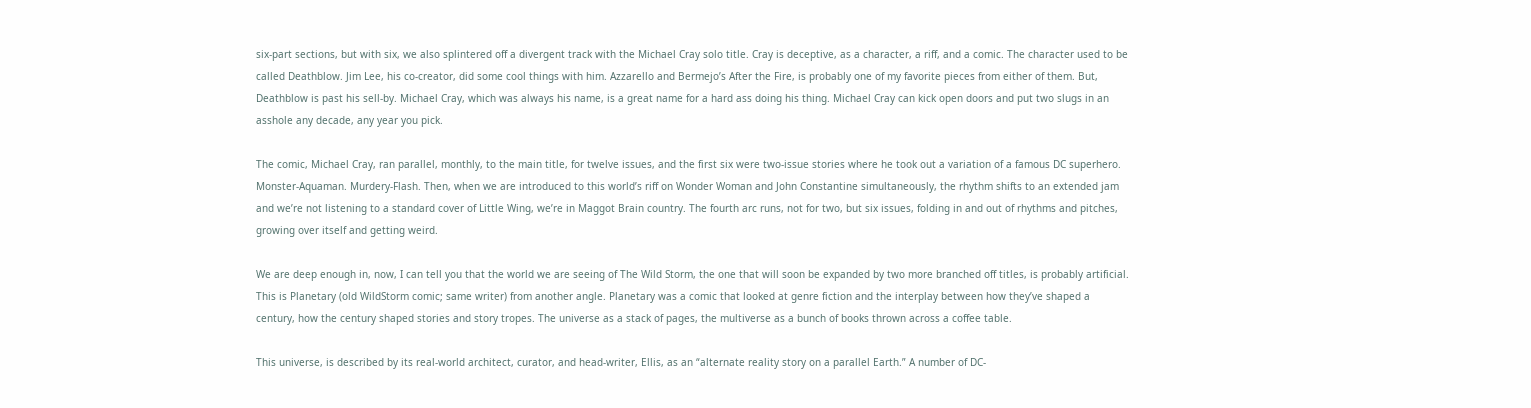six-part sections, but with six, we also splintered off a divergent track with the Michael Cray solo title. Cray is deceptive, as a character, a riff, and a comic. The character used to be called Deathblow. Jim Lee, his co-creator, did some cool things with him. Azzarello and Bermejo’s After the Fire, is probably one of my favorite pieces from either of them. But, Deathblow is past his sell-by. Michael Cray, which was always his name, is a great name for a hard ass doing his thing. Michael Cray can kick open doors and put two slugs in an asshole any decade, any year you pick.

The comic, Michael Cray, ran parallel, monthly, to the main title, for twelve issues, and the first six were two-issue stories where he took out a variation of a famous DC superhero. Monster-Aquaman. Murdery-Flash. Then, when we are introduced to this world’s riff on Wonder Woman and John Constantine simultaneously, the rhythm shifts to an extended jam and we’re not listening to a standard cover of Little Wing, we’re in Maggot Brain country. The fourth arc runs, not for two, but six issues, folding in and out of rhythms and pitches, growing over itself and getting weird.

We are deep enough in, now, I can tell you that the world we are seeing of The Wild Storm, the one that will soon be expanded by two more branched off titles, is probably artificial. This is Planetary (old WildStorm comic; same writer) from another angle. Planetary was a comic that looked at genre fiction and the interplay between how they’ve shaped a century, how the century shaped stories and story tropes. The universe as a stack of pages, the multiverse as a bunch of books thrown across a coffee table.

This universe, is described by its real-world architect, curator, and head-writer, Ellis, as an “alternate reality story on a parallel Earth.” A number of DC-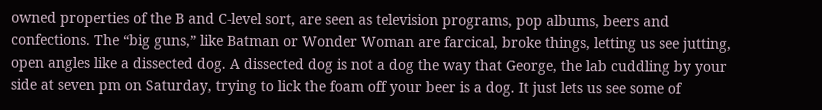owned properties of the B and C-level sort, are seen as television programs, pop albums, beers and confections. The “big guns,” like Batman or Wonder Woman are farcical, broke things, letting us see jutting, open angles like a dissected dog. A dissected dog is not a dog the way that George, the lab cuddling by your side at seven pm on Saturday, trying to lick the foam off your beer is a dog. It just lets us see some of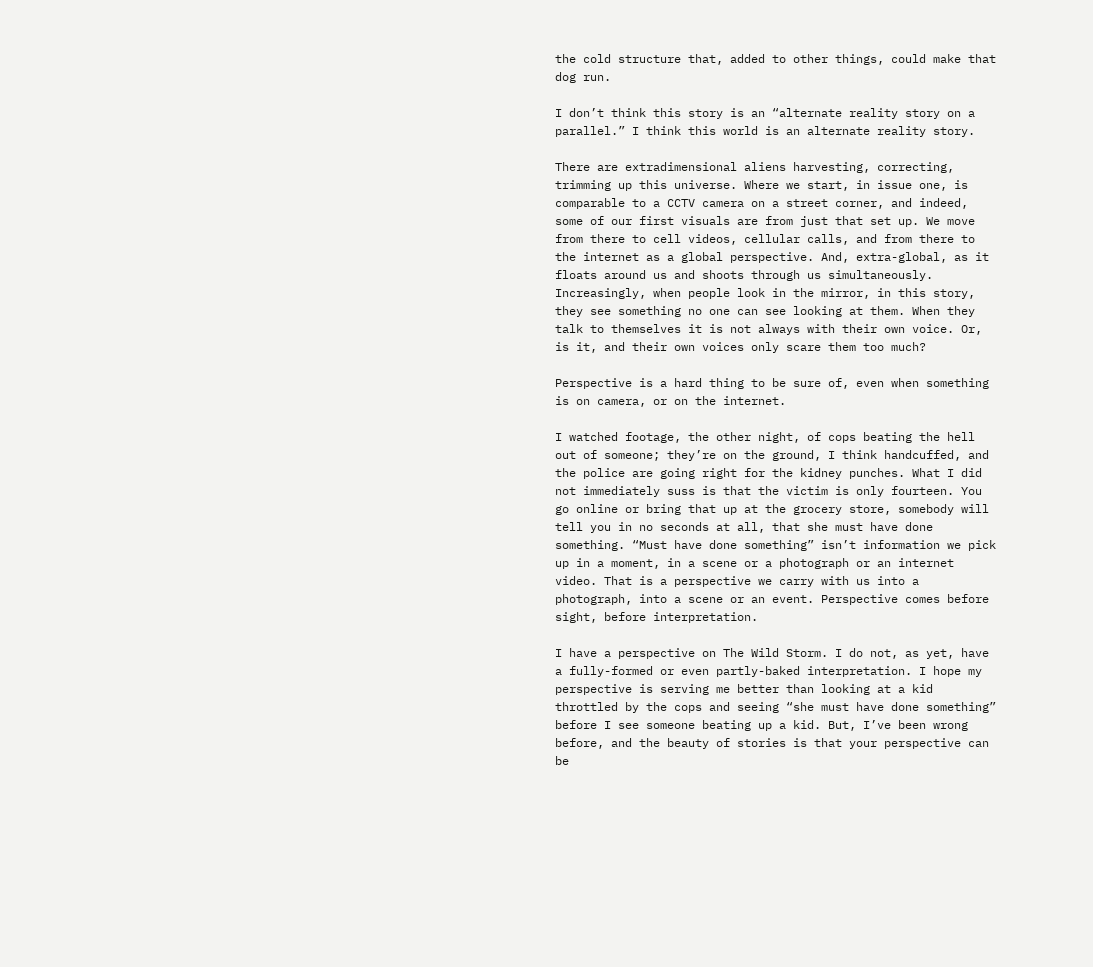the cold structure that, added to other things, could make that dog run.

I don’t think this story is an “alternate reality story on a parallel.” I think this world is an alternate reality story.

There are extradimensional aliens harvesting, correcting, trimming up this universe. Where we start, in issue one, is comparable to a CCTV camera on a street corner, and indeed, some of our first visuals are from just that set up. We move from there to cell videos, cellular calls, and from there to the internet as a global perspective. And, extra-global, as it floats around us and shoots through us simultaneously. Increasingly, when people look in the mirror, in this story, they see something no one can see looking at them. When they talk to themselves it is not always with their own voice. Or, is it, and their own voices only scare them too much?

Perspective is a hard thing to be sure of, even when something is on camera, or on the internet.

I watched footage, the other night, of cops beating the hell out of someone; they’re on the ground, I think handcuffed, and the police are going right for the kidney punches. What I did not immediately suss is that the victim is only fourteen. You go online or bring that up at the grocery store, somebody will tell you in no seconds at all, that she must have done something. “Must have done something” isn’t information we pick up in a moment, in a scene or a photograph or an internet video. That is a perspective we carry with us into a photograph, into a scene or an event. Perspective comes before sight, before interpretation.

I have a perspective on The Wild Storm. I do not, as yet, have a fully-formed or even partly-baked interpretation. I hope my perspective is serving me better than looking at a kid throttled by the cops and seeing “she must have done something” before I see someone beating up a kid. But, I’ve been wrong before, and the beauty of stories is that your perspective can be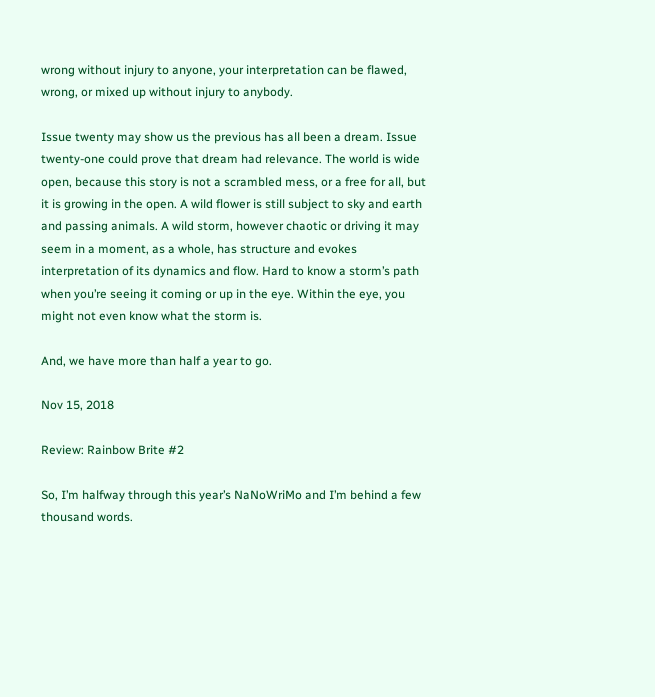wrong without injury to anyone, your interpretation can be flawed, wrong, or mixed up without injury to anybody.

Issue twenty may show us the previous has all been a dream. Issue twenty-one could prove that dream had relevance. The world is wide open, because this story is not a scrambled mess, or a free for all, but it is growing in the open. A wild flower is still subject to sky and earth and passing animals. A wild storm, however chaotic or driving it may seem in a moment, as a whole, has structure and evokes interpretation of its dynamics and flow. Hard to know a storm’s path when you’re seeing it coming or up in the eye. Within the eye, you might not even know what the storm is.

And, we have more than half a year to go.

Nov 15, 2018

Review: Rainbow Brite #2

So, I’m halfway through this year’s NaNoWriMo and I’m behind a few thousand words.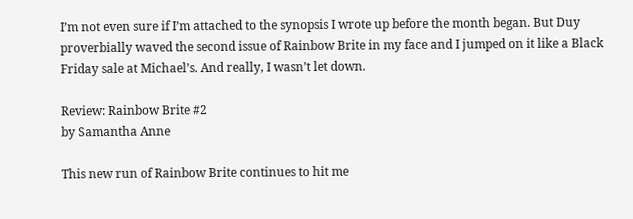I’m not even sure if I’m attached to the synopsis I wrote up before the month began. But Duy proverbially waved the second issue of Rainbow Brite in my face and I jumped on it like a Black Friday sale at Michael’s. And really, I wasn’t let down.

Review: Rainbow Brite #2
by Samantha Anne

This new run of Rainbow Brite continues to hit me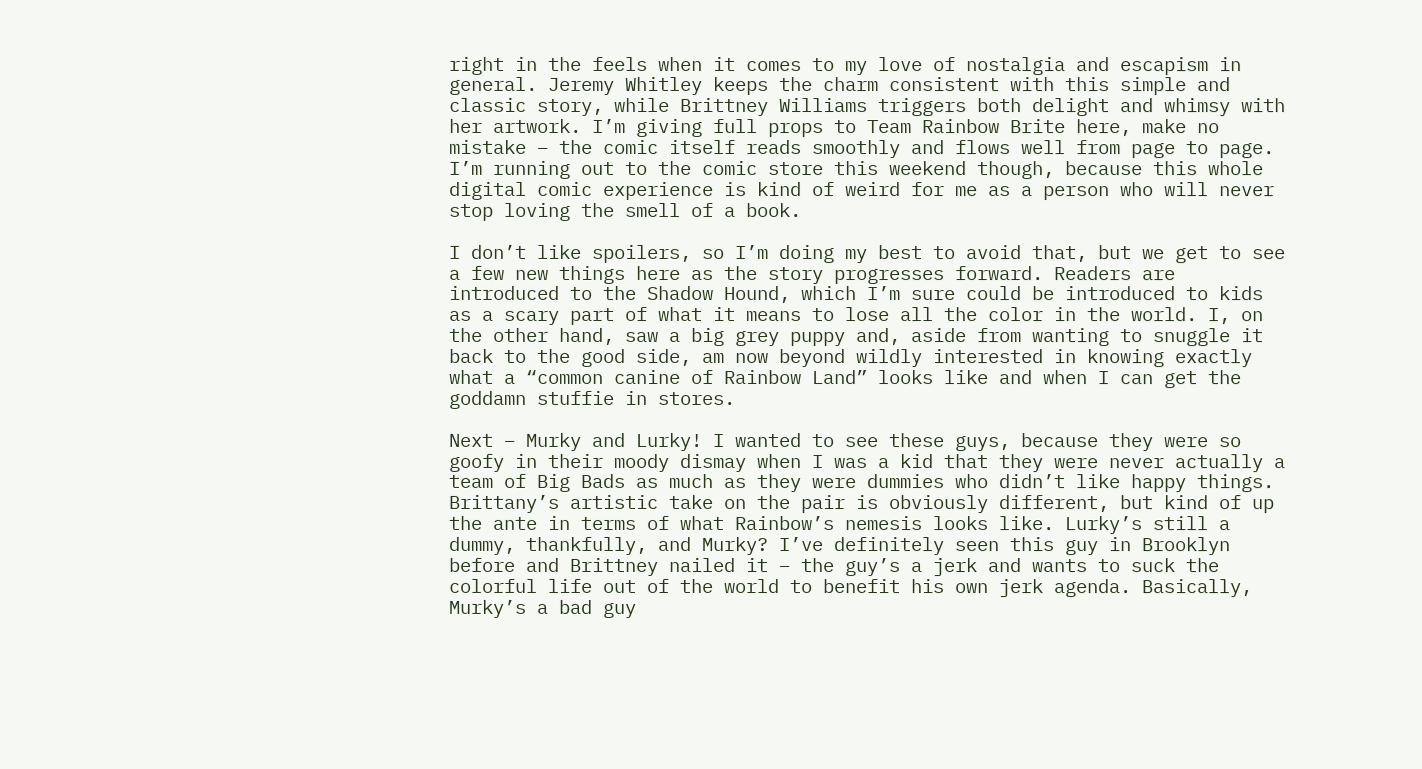right in the feels when it comes to my love of nostalgia and escapism in general. Jeremy Whitley keeps the charm consistent with this simple and classic story, while Brittney Williams triggers both delight and whimsy with her artwork. I’m giving full props to Team Rainbow Brite here, make no mistake – the comic itself reads smoothly and flows well from page to page. I’m running out to the comic store this weekend though, because this whole digital comic experience is kind of weird for me as a person who will never stop loving the smell of a book.

I don’t like spoilers, so I’m doing my best to avoid that, but we get to see a few new things here as the story progresses forward. Readers are introduced to the Shadow Hound, which I’m sure could be introduced to kids as a scary part of what it means to lose all the color in the world. I, on the other hand, saw a big grey puppy and, aside from wanting to snuggle it back to the good side, am now beyond wildly interested in knowing exactly what a “common canine of Rainbow Land” looks like and when I can get the goddamn stuffie in stores.

Next – Murky and Lurky! I wanted to see these guys, because they were so goofy in their moody dismay when I was a kid that they were never actually a team of Big Bads as much as they were dummies who didn’t like happy things. Brittany’s artistic take on the pair is obviously different, but kind of up the ante in terms of what Rainbow’s nemesis looks like. Lurky’s still a dummy, thankfully, and Murky? I’ve definitely seen this guy in Brooklyn before and Brittney nailed it – the guy’s a jerk and wants to suck the colorful life out of the world to benefit his own jerk agenda. Basically, Murky’s a bad guy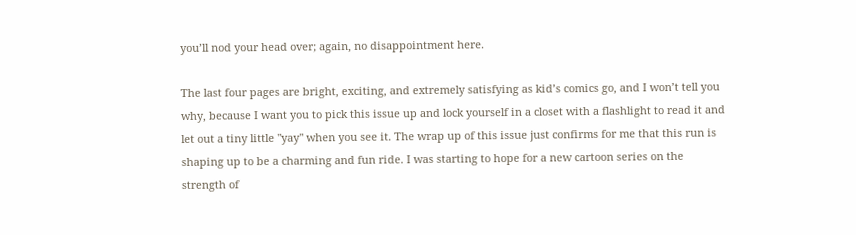you’ll nod your head over; again, no disappointment here.

The last four pages are bright, exciting, and extremely satisfying as kid’s comics go, and I won’t tell you why, because I want you to pick this issue up and lock yourself in a closet with a flashlight to read it and let out a tiny little "yay" when you see it. The wrap up of this issue just confirms for me that this run is shaping up to be a charming and fun ride. I was starting to hope for a new cartoon series on the strength of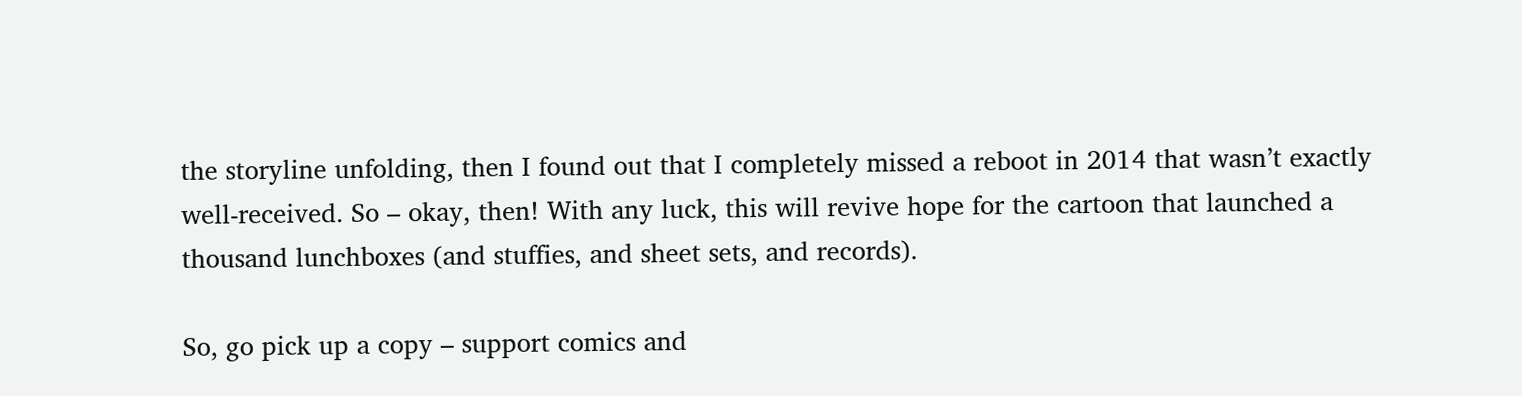the storyline unfolding, then I found out that I completely missed a reboot in 2014 that wasn’t exactly well-received. So – okay, then! With any luck, this will revive hope for the cartoon that launched a thousand lunchboxes (and stuffies, and sheet sets, and records).

So, go pick up a copy – support comics and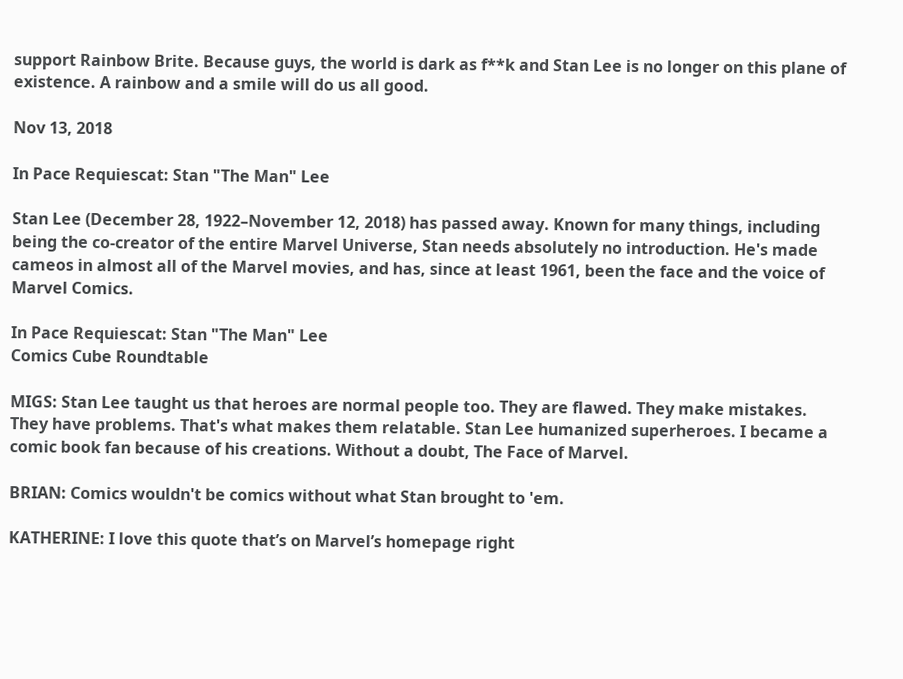support Rainbow Brite. Because guys, the world is dark as f**k and Stan Lee is no longer on this plane of existence. A rainbow and a smile will do us all good.

Nov 13, 2018

In Pace Requiescat: Stan "The Man" Lee

Stan Lee (December 28, 1922–November 12, 2018) has passed away. Known for many things, including being the co-creator of the entire Marvel Universe, Stan needs absolutely no introduction. He's made cameos in almost all of the Marvel movies, and has, since at least 1961, been the face and the voice of Marvel Comics.

In Pace Requiescat: Stan "The Man" Lee
Comics Cube Roundtable

MIGS: Stan Lee taught us that heroes are normal people too. They are flawed. They make mistakes. They have problems. That's what makes them relatable. Stan Lee humanized superheroes. I became a comic book fan because of his creations. Without a doubt, The Face of Marvel.

BRIAN: Comics wouldn't be comics without what Stan brought to 'em.

KATHERINE: I love this quote that’s on Marvel’s homepage right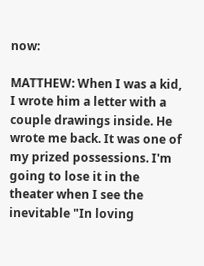now:

MATTHEW: When I was a kid, I wrote him a letter with a couple drawings inside. He wrote me back. It was one of my prized possessions. I'm going to lose it in the theater when I see the inevitable "In loving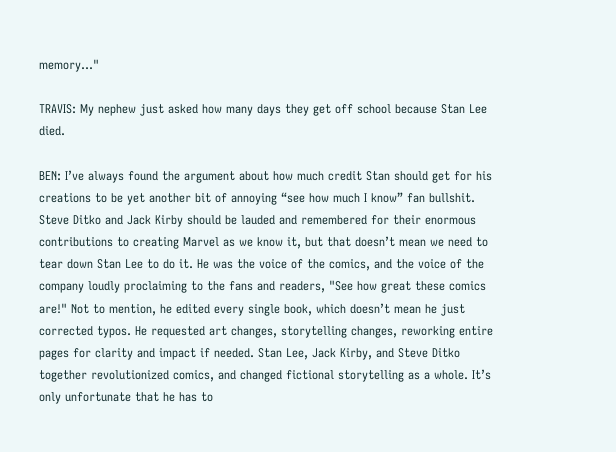memory..."

TRAVIS: My nephew just asked how many days they get off school because Stan Lee died.

BEN: I’ve always found the argument about how much credit Stan should get for his creations to be yet another bit of annoying “see how much I know” fan bullshit. Steve Ditko and Jack Kirby should be lauded and remembered for their enormous contributions to creating Marvel as we know it, but that doesn’t mean we need to tear down Stan Lee to do it. He was the voice of the comics, and the voice of the company loudly proclaiming to the fans and readers, "See how great these comics are!" Not to mention, he edited every single book, which doesn’t mean he just corrected typos. He requested art changes, storytelling changes, reworking entire pages for clarity and impact if needed. Stan Lee, Jack Kirby, and Steve Ditko together revolutionized comics, and changed fictional storytelling as a whole. It’s only unfortunate that he has to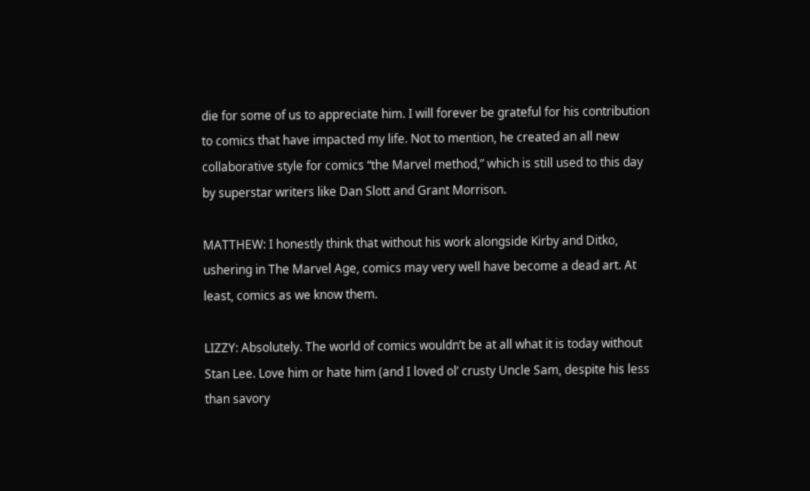die for some of us to appreciate him. I will forever be grateful for his contribution to comics that have impacted my life. Not to mention, he created an all new collaborative style for comics “the Marvel method,” which is still used to this day by superstar writers like Dan Slott and Grant Morrison.

MATTHEW: I honestly think that without his work alongside Kirby and Ditko, ushering in The Marvel Age, comics may very well have become a dead art. At least, comics as we know them.

LIZZY: Absolutely. The world of comics wouldn’t be at all what it is today without Stan Lee. Love him or hate him (and I loved ol’ crusty Uncle Sam, despite his less than savory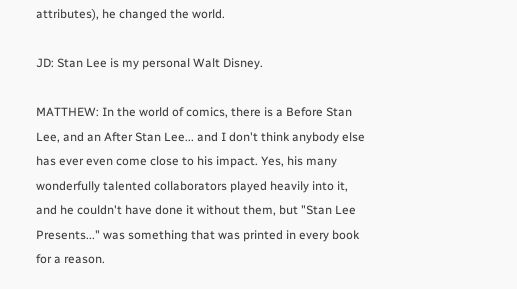attributes), he changed the world.

JD: Stan Lee is my personal Walt Disney.

MATTHEW: In the world of comics, there is a Before Stan Lee, and an After Stan Lee... and I don't think anybody else has ever even come close to his impact. Yes, his many wonderfully talented collaborators played heavily into it, and he couldn't have done it without them, but "Stan Lee Presents..." was something that was printed in every book for a reason.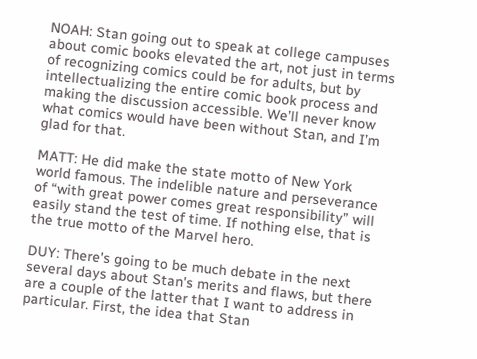NOAH: Stan going out to speak at college campuses about comic books elevated the art, not just in terms of recognizing comics could be for adults, but by intellectualizing the entire comic book process and making the discussion accessible. We’ll never know what comics would have been without Stan, and I’m glad for that.

MATT: He did make the state motto of New York world famous. The indelible nature and perseverance of “with great power comes great responsibility” will easily stand the test of time. If nothing else, that is the true motto of the Marvel hero.

DUY: There's going to be much debate in the next several days about Stan's merits and flaws, but there are a couple of the latter that I want to address in particular. First, the idea that Stan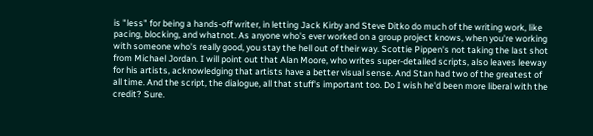is "less" for being a hands-off writer, in letting Jack Kirby and Steve Ditko do much of the writing work, like pacing, blocking, and whatnot. As anyone who's ever worked on a group project knows, when you're working with someone who's really good, you stay the hell out of their way. Scottie Pippen's not taking the last shot from Michael Jordan. I will point out that Alan Moore, who writes super-detailed scripts, also leaves leeway for his artists, acknowledging that artists have a better visual sense. And Stan had two of the greatest of all time. And the script, the dialogue, all that stuff's important too. Do I wish he'd been more liberal with the credit? Sure.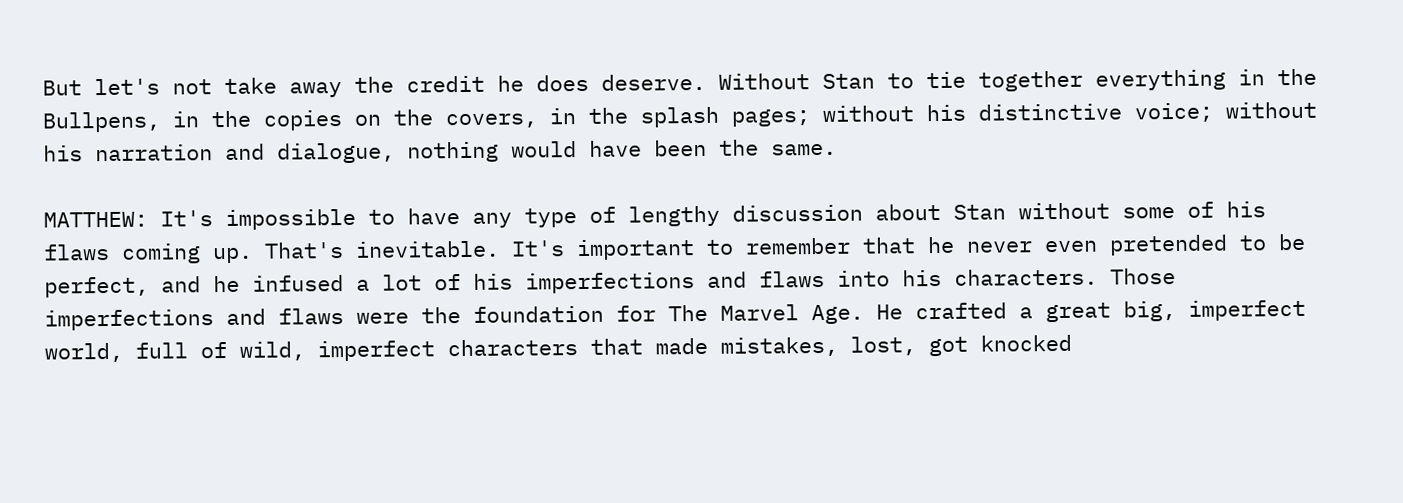But let's not take away the credit he does deserve. Without Stan to tie together everything in the Bullpens, in the copies on the covers, in the splash pages; without his distinctive voice; without his narration and dialogue, nothing would have been the same.

MATTHEW: It's impossible to have any type of lengthy discussion about Stan without some of his flaws coming up. That's inevitable. It's important to remember that he never even pretended to be perfect, and he infused a lot of his imperfections and flaws into his characters. Those imperfections and flaws were the foundation for The Marvel Age. He crafted a great big, imperfect world, full of wild, imperfect characters that made mistakes, lost, got knocked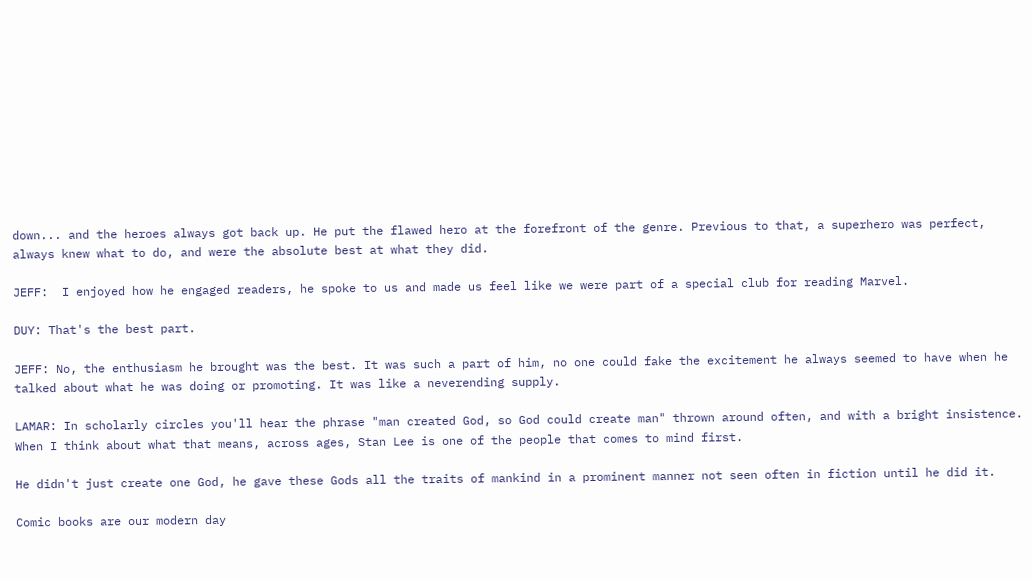down... and the heroes always got back up. He put the flawed hero at the forefront of the genre. Previous to that, a superhero was perfect, always knew what to do, and were the absolute best at what they did.

JEFF:  I enjoyed how he engaged readers, he spoke to us and made us feel like we were part of a special club for reading Marvel.

DUY: That's the best part.

JEFF: No, the enthusiasm he brought was the best. It was such a part of him, no one could fake the excitement he always seemed to have when he talked about what he was doing or promoting. It was like a neverending supply.

LAMAR: In scholarly circles you'll hear the phrase "man created God, so God could create man" thrown around often, and with a bright insistence. When I think about what that means, across ages, Stan Lee is one of the people that comes to mind first.

He didn't just create one God, he gave these Gods all the traits of mankind in a prominent manner not seen often in fiction until he did it.

Comic books are our modern day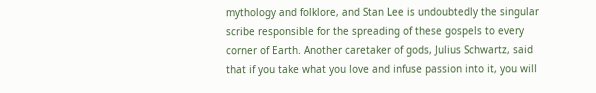mythology and folklore, and Stan Lee is undoubtedly the singular scribe responsible for the spreading of these gospels to every corner of Earth. Another caretaker of gods, Julius Schwartz, said that if you take what you love and infuse passion into it, you will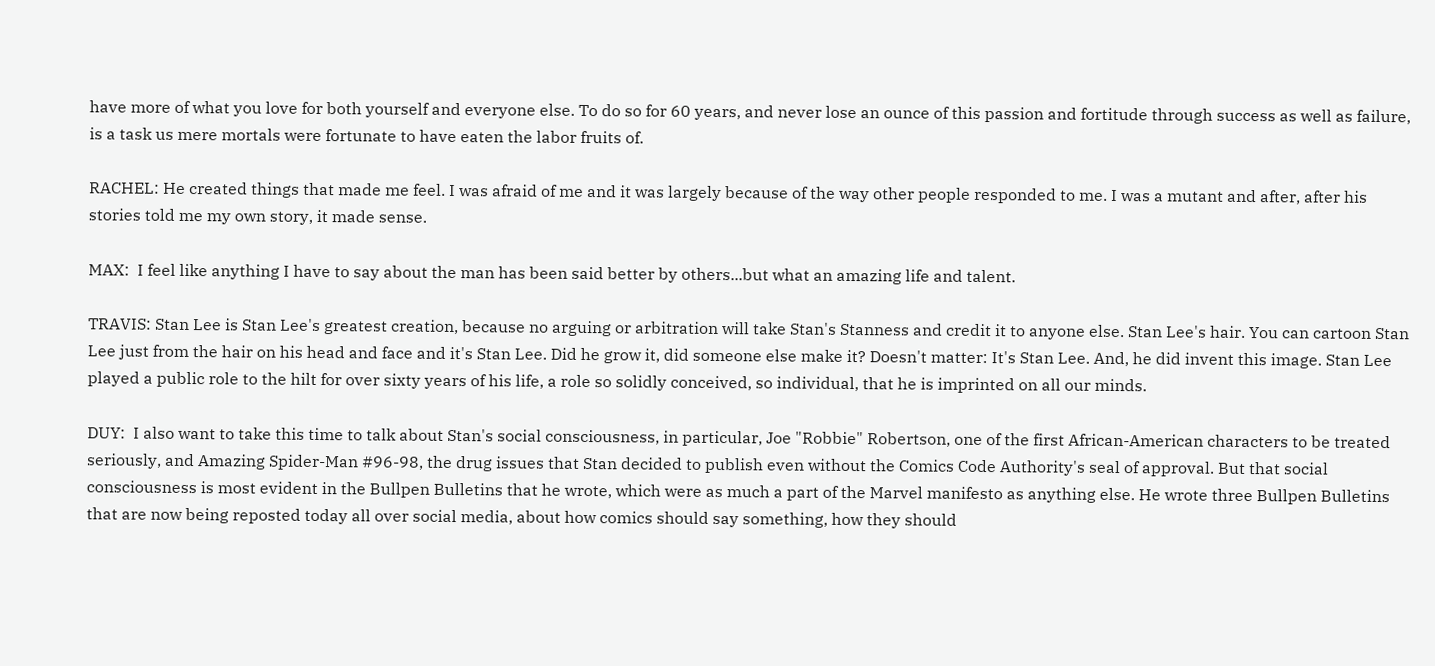have more of what you love for both yourself and everyone else. To do so for 60 years, and never lose an ounce of this passion and fortitude through success as well as failure, is a task us mere mortals were fortunate to have eaten the labor fruits of.

RACHEL: He created things that made me feel. I was afraid of me and it was largely because of the way other people responded to me. I was a mutant and after, after his stories told me my own story, it made sense.

MAX:  I feel like anything I have to say about the man has been said better by others...but what an amazing life and talent.

TRAVIS: Stan Lee is Stan Lee's greatest creation, because no arguing or arbitration will take Stan's Stanness and credit it to anyone else. Stan Lee's hair. You can cartoon Stan Lee just from the hair on his head and face and it's Stan Lee. Did he grow it, did someone else make it? Doesn't matter: It's Stan Lee. And, he did invent this image. Stan Lee played a public role to the hilt for over sixty years of his life, a role so solidly conceived, so individual, that he is imprinted on all our minds.

DUY:  I also want to take this time to talk about Stan's social consciousness, in particular, Joe "Robbie" Robertson, one of the first African-American characters to be treated seriously, and Amazing Spider-Man #96-98, the drug issues that Stan decided to publish even without the Comics Code Authority's seal of approval. But that social consciousness is most evident in the Bullpen Bulletins that he wrote, which were as much a part of the Marvel manifesto as anything else. He wrote three Bullpen Bulletins that are now being reposted today all over social media, about how comics should say something, how they should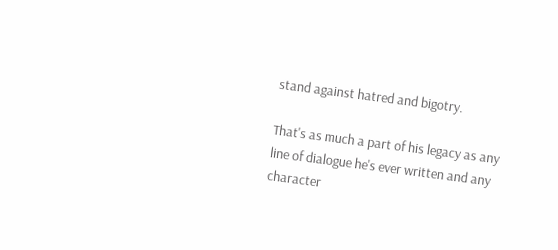stand against hatred and bigotry.

That's as much a part of his legacy as any line of dialogue he's ever written and any character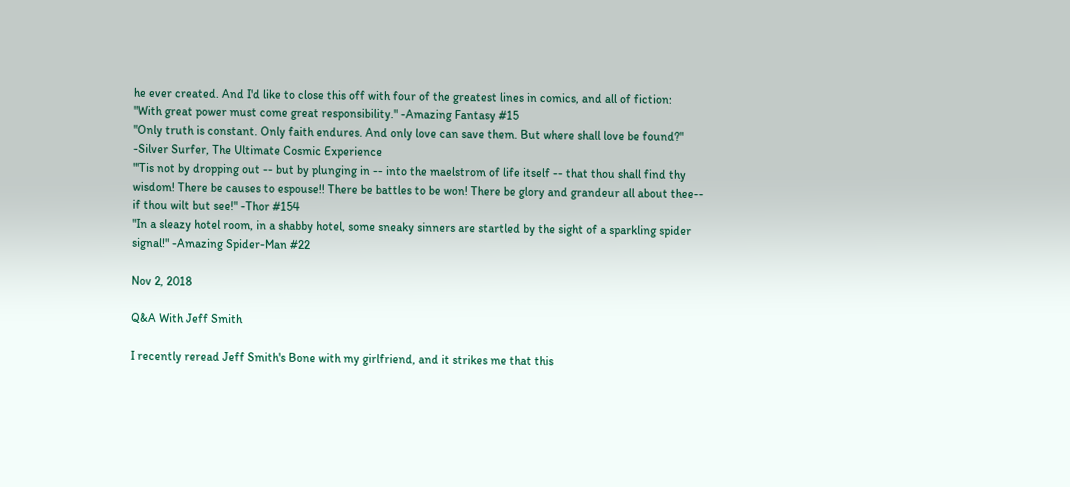he ever created. And I'd like to close this off with four of the greatest lines in comics, and all of fiction:
"With great power must come great responsibility." -Amazing Fantasy #15
"Only truth is constant. Only faith endures. And only love can save them. But where shall love be found?" -Silver Surfer, The Ultimate Cosmic Experience
"'Tis not by dropping out -- but by plunging in -- into the maelstrom of life itself -- that thou shall find thy wisdom! There be causes to espouse!! There be battles to be won! There be glory and grandeur all about thee-- if thou wilt but see!" -Thor #154
"In a sleazy hotel room, in a shabby hotel, some sneaky sinners are startled by the sight of a sparkling spider signal!" -Amazing Spider-Man #22

Nov 2, 2018

Q&A With Jeff Smith

I recently reread Jeff Smith's Bone with my girlfriend, and it strikes me that this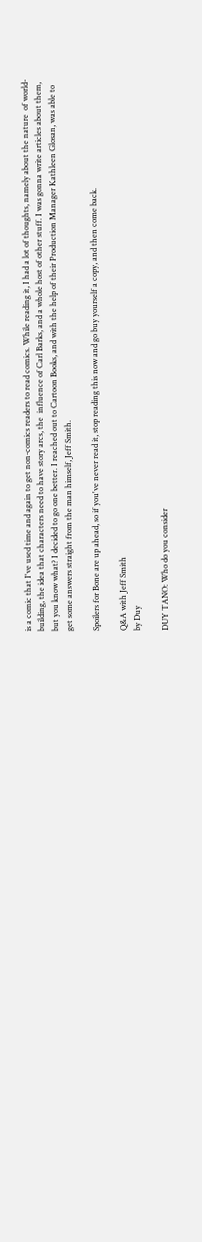is a comic that I've used time and again to get non-comics readers to read comics. While reading it, I had a lot of thoughts, namely about the nature  of world-building, the idea that characters need to have story arcs, the  influence of Carl Barks, and a whole host of other stuff. I was gonna write articles about them, but you know what? I decided to go one better. I reached out to Cartoon Books, and with the help of their Production Manager Kathleen Glosan, was able to get some answers straight from the man himself, Jeff Smith.

Spoilers for Bone are up ahead, so if you've never read it, stop reading this now and go buy yourself a copy, and then come back.

Q&A with Jeff Smith
by Duy

DUY TANO: Who do you consider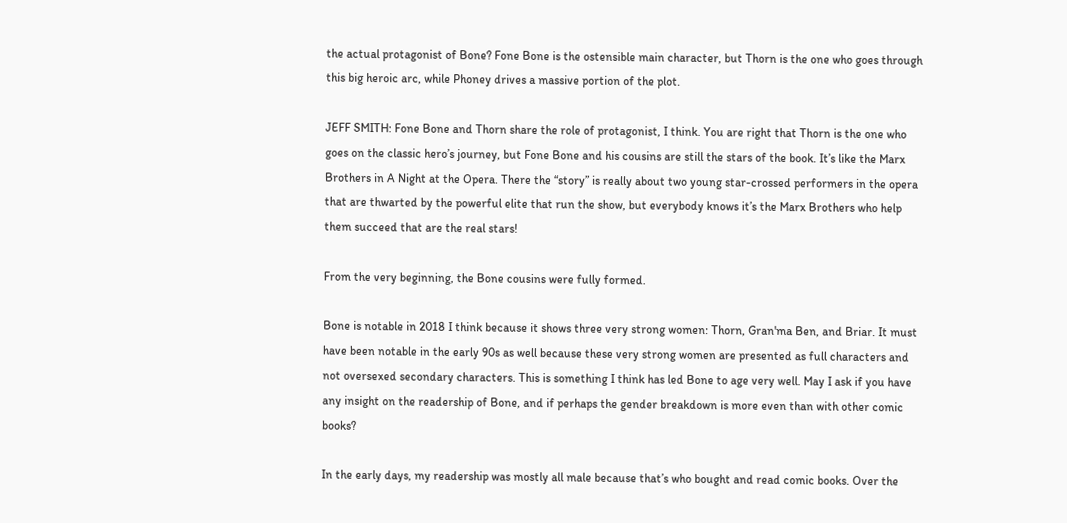the actual protagonist of Bone? Fone Bone is the ostensible main character, but Thorn is the one who goes through this big heroic arc, while Phoney drives a massive portion of the plot.

JEFF SMITH: Fone Bone and Thorn share the role of protagonist, I think. You are right that Thorn is the one who goes on the classic hero’s journey, but Fone Bone and his cousins are still the stars of the book. It’s like the Marx Brothers in A Night at the Opera. There the “story” is really about two young star-crossed performers in the opera that are thwarted by the powerful elite that run the show, but everybody knows it’s the Marx Brothers who help them succeed that are the real stars!

From the very beginning, the Bone cousins were fully formed.

Bone is notable in 2018 I think because it shows three very strong women: Thorn, Gran'ma Ben, and Briar. It must have been notable in the early 90s as well because these very strong women are presented as full characters and not oversexed secondary characters. This is something I think has led Bone to age very well. May I ask if you have any insight on the readership of Bone, and if perhaps the gender breakdown is more even than with other comic books?

In the early days, my readership was mostly all male because that’s who bought and read comic books. Over the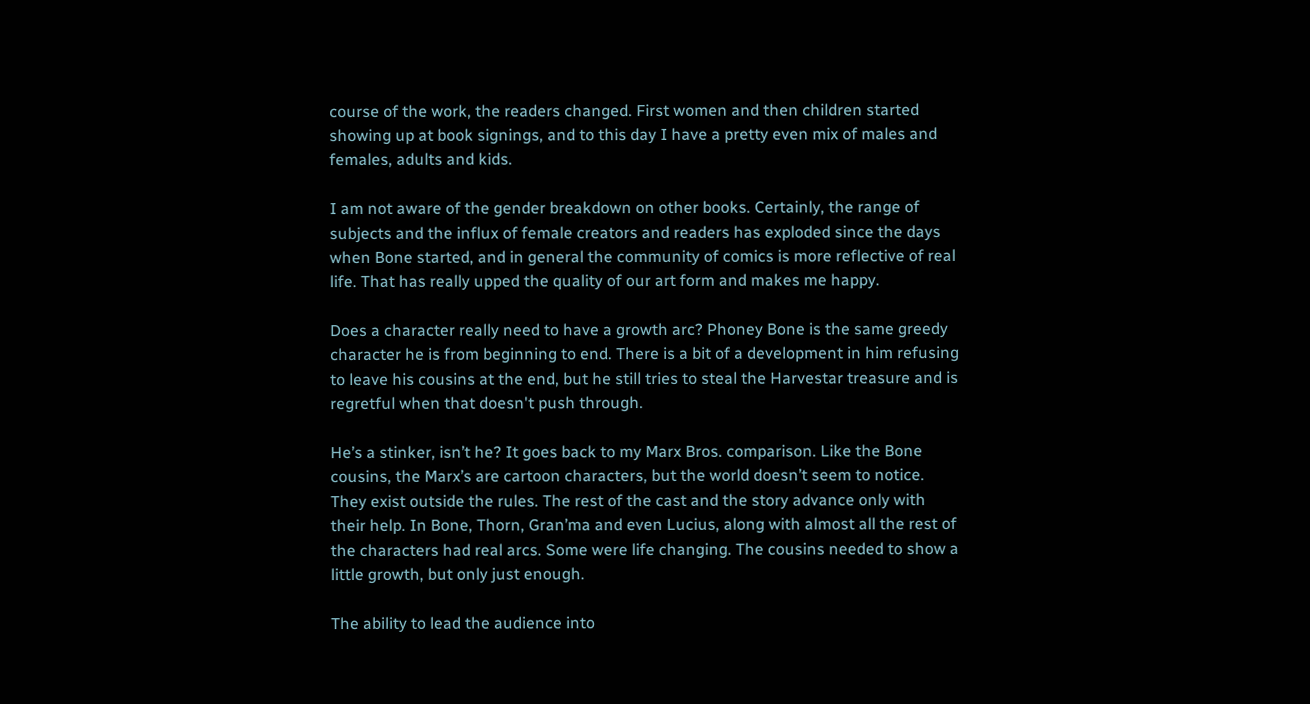course of the work, the readers changed. First women and then children started showing up at book signings, and to this day I have a pretty even mix of males and females, adults and kids.

I am not aware of the gender breakdown on other books. Certainly, the range of subjects and the influx of female creators and readers has exploded since the days when Bone started, and in general the community of comics is more reflective of real life. That has really upped the quality of our art form and makes me happy.

Does a character really need to have a growth arc? Phoney Bone is the same greedy character he is from beginning to end. There is a bit of a development in him refusing to leave his cousins at the end, but he still tries to steal the Harvestar treasure and is regretful when that doesn't push through.

He’s a stinker, isn’t he? It goes back to my Marx Bros. comparison. Like the Bone cousins, the Marx’s are cartoon characters, but the world doesn’t seem to notice. They exist outside the rules. The rest of the cast and the story advance only with their help. In Bone, Thorn, Gran’ma and even Lucius, along with almost all the rest of the characters had real arcs. Some were life changing. The cousins needed to show a little growth, but only just enough.

The ability to lead the audience into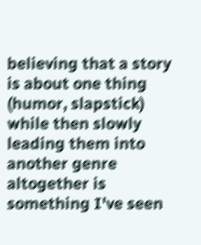believing that a story is about one thing (humor, slapstick) while then slowly leading them into another genre altogether is something I've seen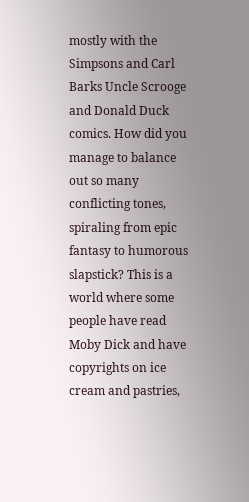mostly with the Simpsons and Carl Barks Uncle Scrooge and Donald Duck comics. How did you manage to balance out so many conflicting tones, spiraling from epic fantasy to humorous slapstick? This is a world where some people have read Moby Dick and have copyrights on ice cream and pastries,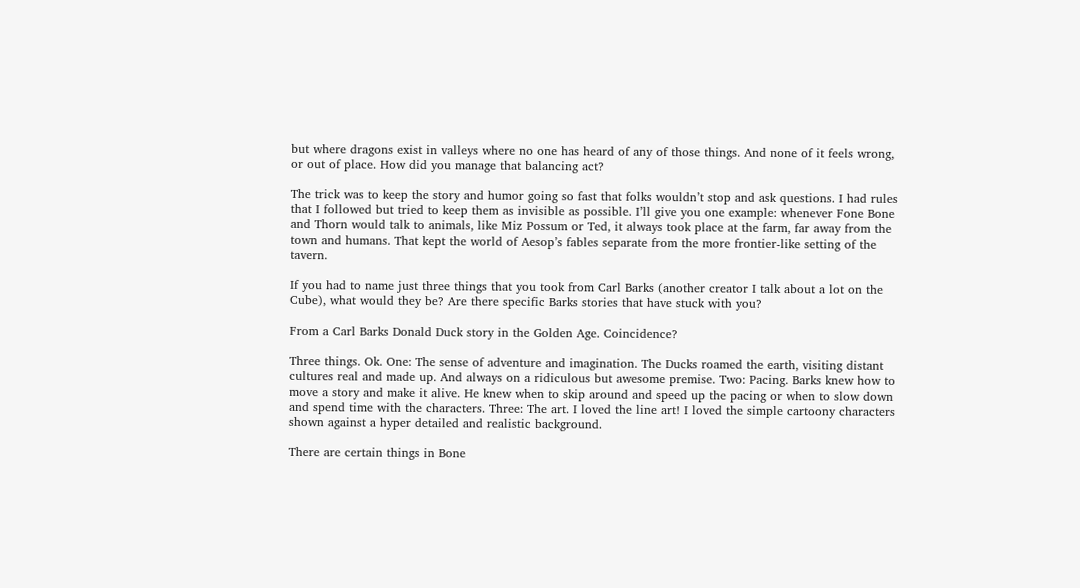but where dragons exist in valleys where no one has heard of any of those things. And none of it feels wrong, or out of place. How did you manage that balancing act?

The trick was to keep the story and humor going so fast that folks wouldn’t stop and ask questions. I had rules that I followed but tried to keep them as invisible as possible. I’ll give you one example: whenever Fone Bone and Thorn would talk to animals, like Miz Possum or Ted, it always took place at the farm, far away from the town and humans. That kept the world of Aesop’s fables separate from the more frontier-like setting of the tavern.

If you had to name just three things that you took from Carl Barks (another creator I talk about a lot on the Cube), what would they be? Are there specific Barks stories that have stuck with you?

From a Carl Barks Donald Duck story in the Golden Age. Coincidence?

Three things. Ok. One: The sense of adventure and imagination. The Ducks roamed the earth, visiting distant cultures real and made up. And always on a ridiculous but awesome premise. Two: Pacing. Barks knew how to move a story and make it alive. He knew when to skip around and speed up the pacing or when to slow down and spend time with the characters. Three: The art. I loved the line art! I loved the simple cartoony characters shown against a hyper detailed and realistic background.

There are certain things in Bone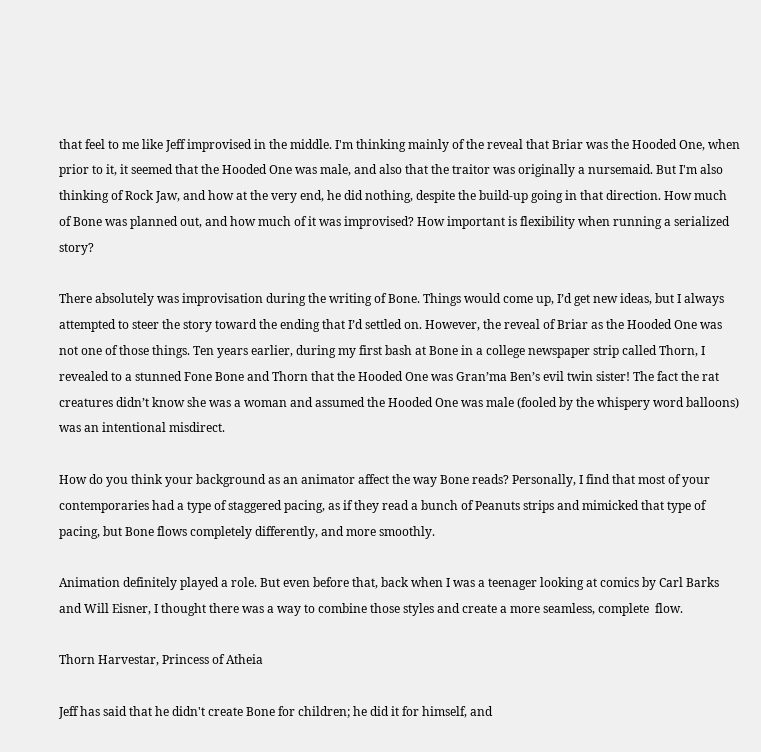that feel to me like Jeff improvised in the middle. I'm thinking mainly of the reveal that Briar was the Hooded One, when prior to it, it seemed that the Hooded One was male, and also that the traitor was originally a nursemaid. But I'm also thinking of Rock Jaw, and how at the very end, he did nothing, despite the build-up going in that direction. How much of Bone was planned out, and how much of it was improvised? How important is flexibility when running a serialized story?

There absolutely was improvisation during the writing of Bone. Things would come up, I’d get new ideas, but I always attempted to steer the story toward the ending that I’d settled on. However, the reveal of Briar as the Hooded One was not one of those things. Ten years earlier, during my first bash at Bone in a college newspaper strip called Thorn, I revealed to a stunned Fone Bone and Thorn that the Hooded One was Gran’ma Ben’s evil twin sister! The fact the rat creatures didn’t know she was a woman and assumed the Hooded One was male (fooled by the whispery word balloons) was an intentional misdirect.

How do you think your background as an animator affect the way Bone reads? Personally, I find that most of your contemporaries had a type of staggered pacing, as if they read a bunch of Peanuts strips and mimicked that type of pacing, but Bone flows completely differently, and more smoothly.

Animation definitely played a role. But even before that, back when I was a teenager looking at comics by Carl Barks and Will Eisner, I thought there was a way to combine those styles and create a more seamless, complete  flow.

Thorn Harvestar, Princess of Atheia

Jeff has said that he didn't create Bone for children; he did it for himself, and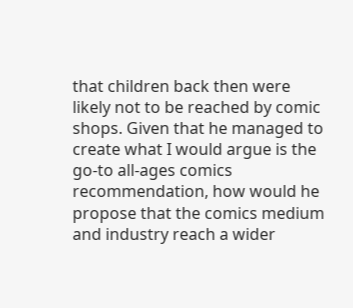that children back then were likely not to be reached by comic shops. Given that he managed to create what I would argue is the go-to all-ages comics recommendation, how would he propose that the comics medium and industry reach a wider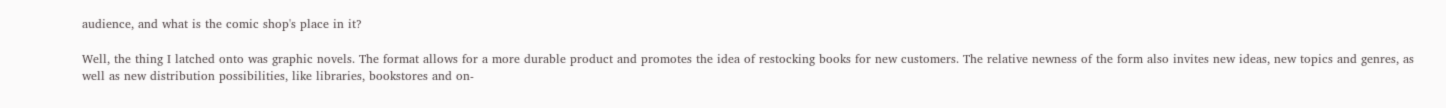audience, and what is the comic shop's place in it?

Well, the thing I latched onto was graphic novels. The format allows for a more durable product and promotes the idea of restocking books for new customers. The relative newness of the form also invites new ideas, new topics and genres, as well as new distribution possibilities, like libraries, bookstores and on-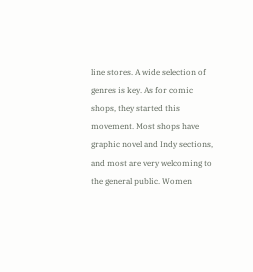line stores. A wide selection of genres is key. As for comic shops, they started this movement. Most shops have graphic novel and Indy sections, and most are very welcoming to the general public. Women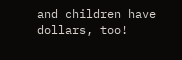and children have dollars, too!